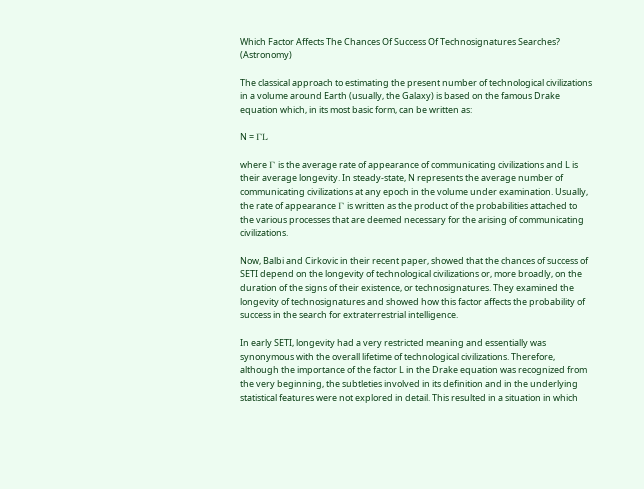Which Factor Affects The Chances Of Success Of Technosignatures Searches? (Astronomy)

The classical approach to estimating the present number of technological civilizations in a volume around Earth (usually, the Galaxy) is based on the famous Drake equation which, in its most basic form, can be written as:

N = ΓL

where Γ is the average rate of appearance of communicating civilizations and L is their average longevity. In steady-state, N represents the average number of communicating civilizations at any epoch in the volume under examination. Usually, the rate of appearance Γ is written as the product of the probabilities attached to the various processes that are deemed necessary for the arising of communicating civilizations.

Now, Balbi and Cirkovic in their recent paper, showed that the chances of success of SETI depend on the longevity of technological civilizations or, more broadly, on the duration of the signs of their existence, or technosignatures. They examined the longevity of technosignatures and showed how this factor affects the probability of success in the search for extraterrestrial intelligence.

In early SETI, longevity had a very restricted meaning and essentially was synonymous with the overall lifetime of technological civilizations. Therefore, although the importance of the factor L in the Drake equation was recognized from the very beginning, the subtleties involved in its definition and in the underlying statistical features were not explored in detail. This resulted in a situation in which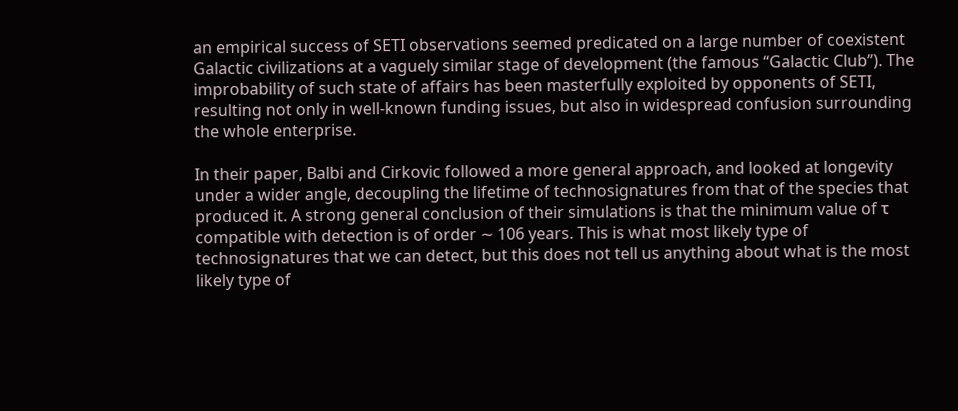an empirical success of SETI observations seemed predicated on a large number of coexistent Galactic civilizations at a vaguely similar stage of development (the famous “Galactic Club”). The improbability of such state of affairs has been masterfully exploited by opponents of SETI, resulting not only in well-known funding issues, but also in widespread confusion surrounding the whole enterprise.

In their paper, Balbi and Cirkovic followed a more general approach, and looked at longevity under a wider angle, decoupling the lifetime of technosignatures from that of the species that produced it. A strong general conclusion of their simulations is that the minimum value of τ compatible with detection is of order ∼ 106 years. This is what most likely type of technosignatures that we can detect, but this does not tell us anything about what is the most likely type of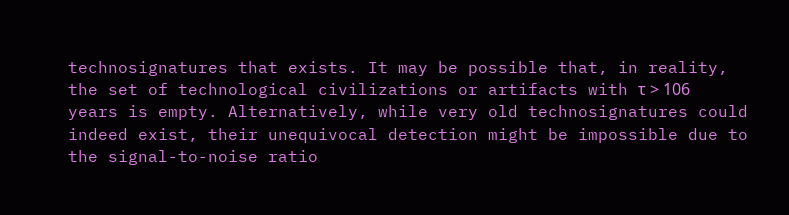technosignatures that exists. It may be possible that, in reality, the set of technological civilizations or artifacts with τ > 106 years is empty. Alternatively, while very old technosignatures could indeed exist, their unequivocal detection might be impossible due to the signal-to-noise ratio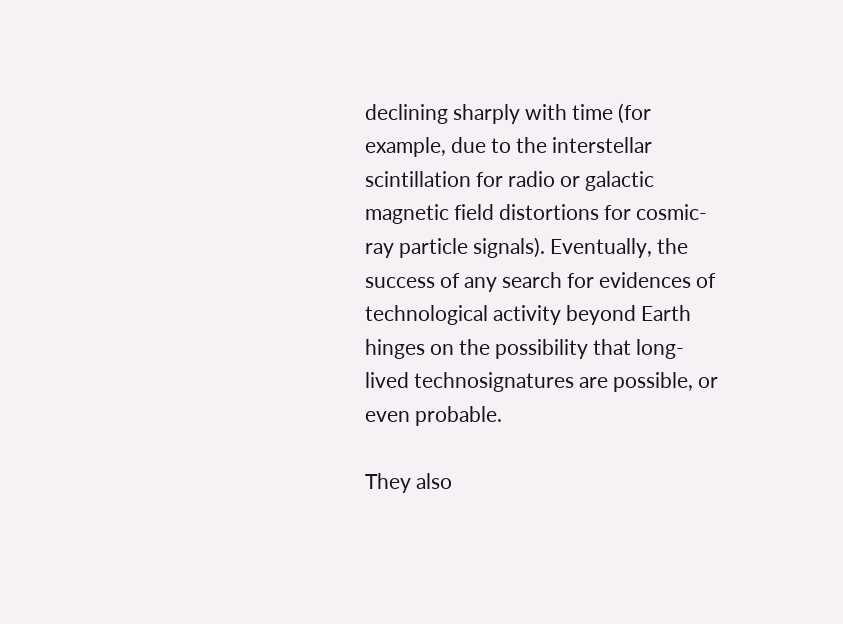declining sharply with time (for example, due to the interstellar scintillation for radio or galactic magnetic field distortions for cosmic-ray particle signals). Eventually, the success of any search for evidences of technological activity beyond Earth hinges on the possibility that long-lived technosignatures are possible, or even probable.

They also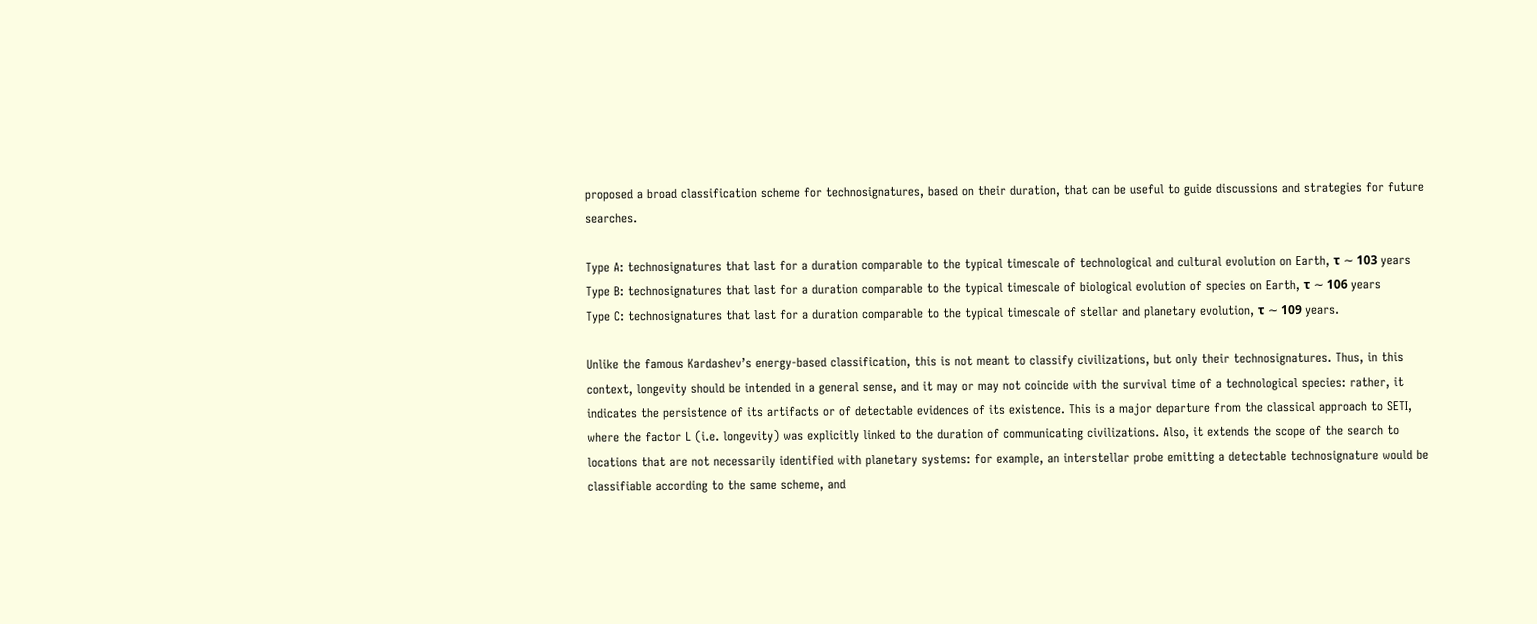proposed a broad classification scheme for technosignatures, based on their duration, that can be useful to guide discussions and strategies for future searches.

Type A: technosignatures that last for a duration comparable to the typical timescale of technological and cultural evolution on Earth, τ ∼ 103 years
Type B: technosignatures that last for a duration comparable to the typical timescale of biological evolution of species on Earth, τ ∼ 106 years
Type C: technosignatures that last for a duration comparable to the typical timescale of stellar and planetary evolution, τ ∼ 109 years.

Unlike the famous Kardashev’s energy-based classification, this is not meant to classify civilizations, but only their technosignatures. Thus, in this context, longevity should be intended in a general sense, and it may or may not coincide with the survival time of a technological species: rather, it indicates the persistence of its artifacts or of detectable evidences of its existence. This is a major departure from the classical approach to SETI, where the factor L (i.e. longevity) was explicitly linked to the duration of communicating civilizations. Also, it extends the scope of the search to locations that are not necessarily identified with planetary systems: for example, an interstellar probe emitting a detectable technosignature would be classifiable according to the same scheme, and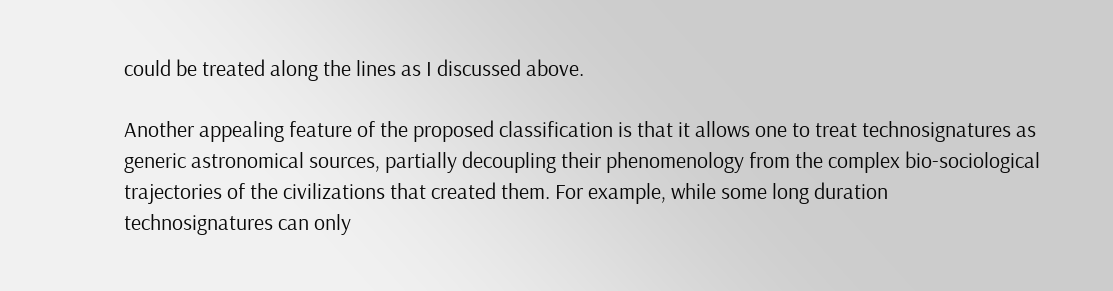could be treated along the lines as I discussed above.

Another appealing feature of the proposed classification is that it allows one to treat technosignatures as generic astronomical sources, partially decoupling their phenomenology from the complex bio-sociological trajectories of the civilizations that created them. For example, while some long duration technosignatures can only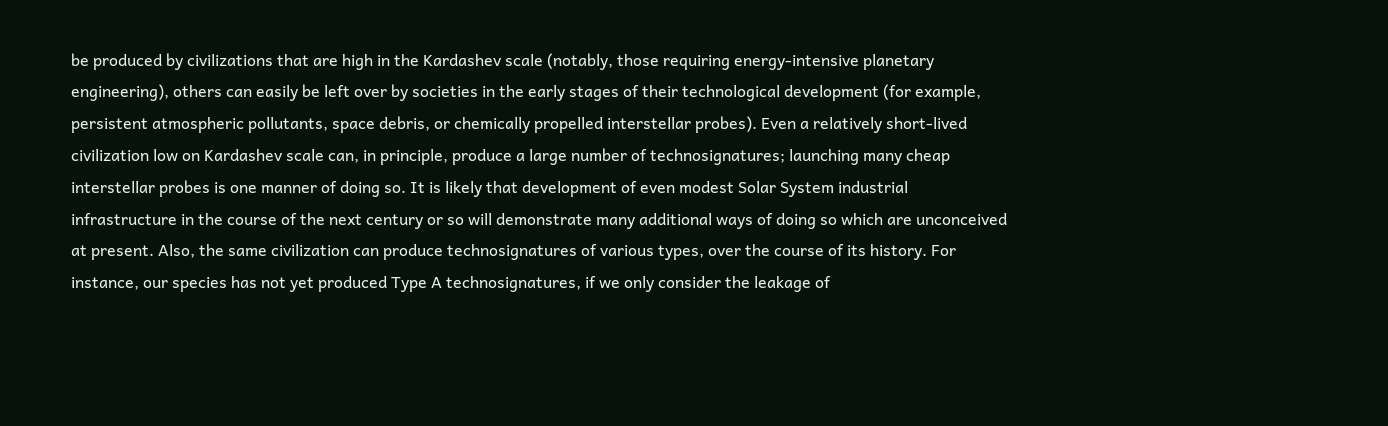be produced by civilizations that are high in the Kardashev scale (notably, those requiring energy-intensive planetary engineering), others can easily be left over by societies in the early stages of their technological development (for example, persistent atmospheric pollutants, space debris, or chemically propelled interstellar probes). Even a relatively short-lived civilization low on Kardashev scale can, in principle, produce a large number of technosignatures; launching many cheap interstellar probes is one manner of doing so. It is likely that development of even modest Solar System industrial infrastructure in the course of the next century or so will demonstrate many additional ways of doing so which are unconceived at present. Also, the same civilization can produce technosignatures of various types, over the course of its history. For instance, our species has not yet produced Type A technosignatures, if we only consider the leakage of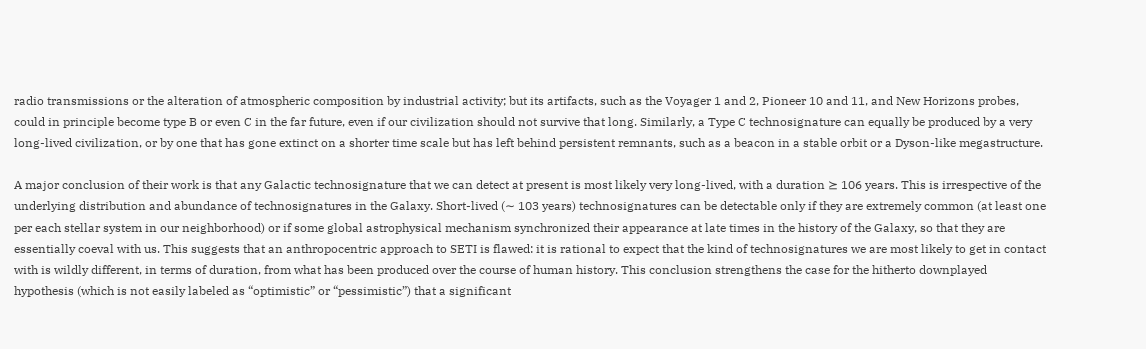radio transmissions or the alteration of atmospheric composition by industrial activity; but its artifacts, such as the Voyager 1 and 2, Pioneer 10 and 11, and New Horizons probes, could in principle become type B or even C in the far future, even if our civilization should not survive that long. Similarly, a Type C technosignature can equally be produced by a very long-lived civilization, or by one that has gone extinct on a shorter time scale but has left behind persistent remnants, such as a beacon in a stable orbit or a Dyson-like megastructure.

A major conclusion of their work is that any Galactic technosignature that we can detect at present is most likely very long-lived, with a duration ⪰ 106 years. This is irrespective of the underlying distribution and abundance of technosignatures in the Galaxy. Short-lived (∼ 103 years) technosignatures can be detectable only if they are extremely common (at least one per each stellar system in our neighborhood) or if some global astrophysical mechanism synchronized their appearance at late times in the history of the Galaxy, so that they are essentially coeval with us. This suggests that an anthropocentric approach to SETI is flawed: it is rational to expect that the kind of technosignatures we are most likely to get in contact with is wildly different, in terms of duration, from what has been produced over the course of human history. This conclusion strengthens the case for the hitherto downplayed hypothesis (which is not easily labeled as “optimistic” or “pessimistic”) that a significant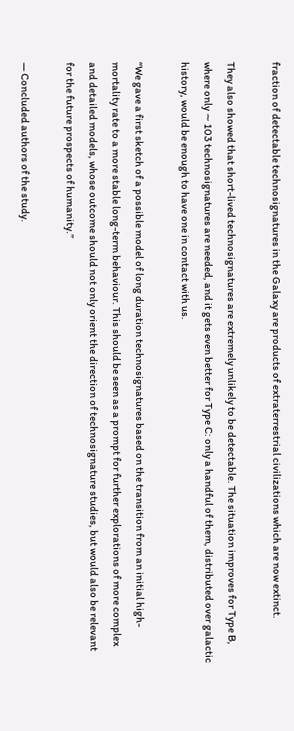fraction of detectable technosignatures in the Galaxy are products of extraterrestrial civilizations which are now extinct.

They also showed that short-lived technosignatures are extremely unlikely to be detectable. The situation improves for Type B, where only ∼ 103 technosignatures are needed, and it gets even better for Type C: only a handful of them, distributed over galactic history, would be enough to have one in contact with us.

“We gave a first sketch of a possible model of long duration technosignatures based on the transition from an initial high-mortality rate to a more stable long-term behaviour. This should be seen as a prompt for further explorations of more complex and detailed models, whose outcome should not only orient the direction of technosignature studies, but would also be relevant for the future prospects of humanity.”

— Concluded authors of the study.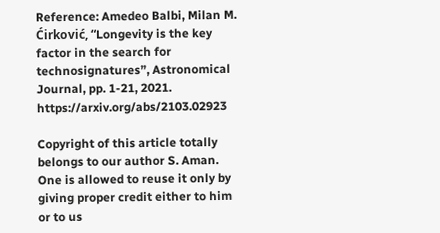Reference: Amedeo Balbi, Milan M. Ćirković, “Longevity is the key factor in the search for technosignatures”, Astronomical Journal, pp. 1-21, 2021. https://arxiv.org/abs/2103.02923

Copyright of this article totally belongs to our author S. Aman. One is allowed to reuse it only by giving proper credit either to him or to us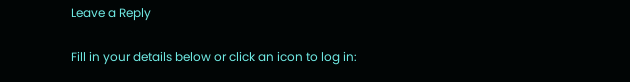Leave a Reply

Fill in your details below or click an icon to log in: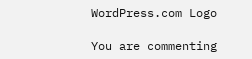WordPress.com Logo

You are commenting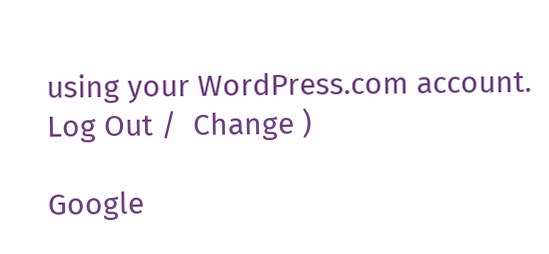using your WordPress.com account. Log Out /  Change )

Google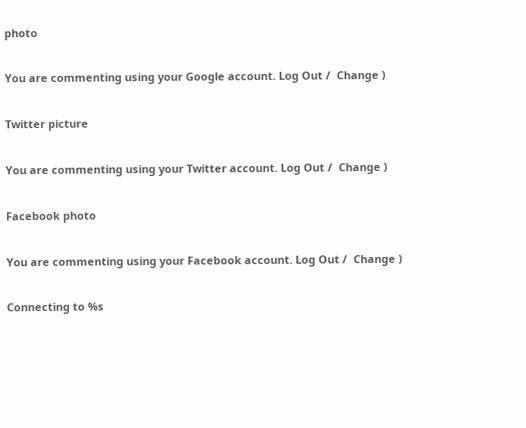photo

You are commenting using your Google account. Log Out /  Change )

Twitter picture

You are commenting using your Twitter account. Log Out /  Change )

Facebook photo

You are commenting using your Facebook account. Log Out /  Change )

Connecting to %s